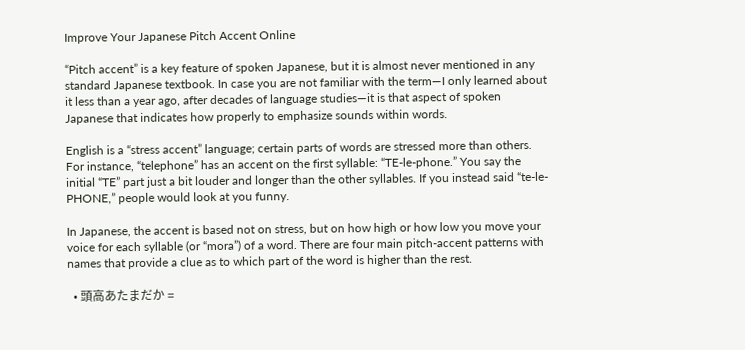Improve Your Japanese Pitch Accent Online

“Pitch accent” is a key feature of spoken Japanese, but it is almost never mentioned in any standard Japanese textbook. In case you are not familiar with the term—I only learned about it less than a year ago, after decades of language studies—it is that aspect of spoken Japanese that indicates how properly to emphasize sounds within words.

English is a “stress accent” language; certain parts of words are stressed more than others. For instance, “telephone” has an accent on the first syllable: “TE-le-phone.” You say the initial “TE” part just a bit louder and longer than the other syllables. If you instead said “te-le-PHONE,” people would look at you funny.

In Japanese, the accent is based not on stress, but on how high or how low you move your voice for each syllable (or “mora”) of a word. There are four main pitch-accent patterns with names that provide a clue as to which part of the word is higher than the rest.

  • 頭高あたまだか =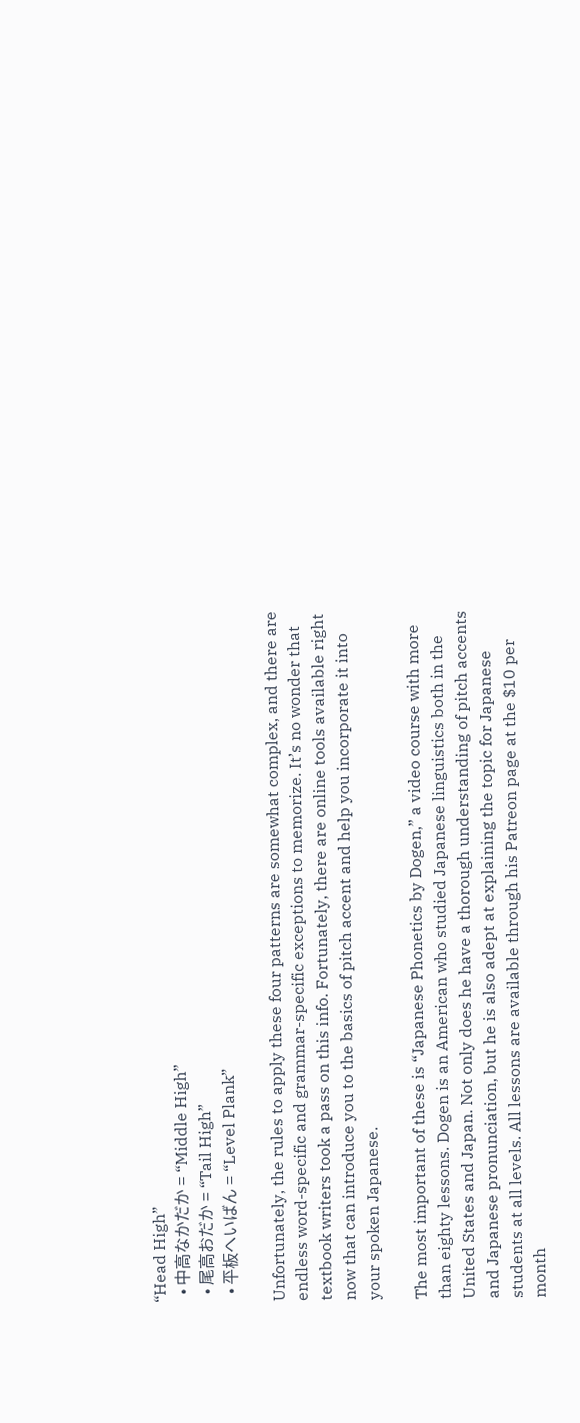“Head High”
  • 中高なかだか = “Middle High”
  • 尾高おだか = “Tail High”
  • 平板へいばん = “Level Plank”

Unfortunately, the rules to apply these four patterns are somewhat complex, and there are endless word-specific and grammar-specific exceptions to memorize. It’s no wonder that textbook writers took a pass on this info. Fortunately, there are online tools available right now that can introduce you to the basics of pitch accent and help you incorporate it into your spoken Japanese.

The most important of these is “Japanese Phonetics by Dogen,” a video course with more than eighty lessons. Dogen is an American who studied Japanese linguistics both in the United States and Japan. Not only does he have a thorough understanding of pitch accents and Japanese pronunciation, but he is also adept at explaining the topic for Japanese students at all levels. All lessons are available through his Patreon page at the $10 per month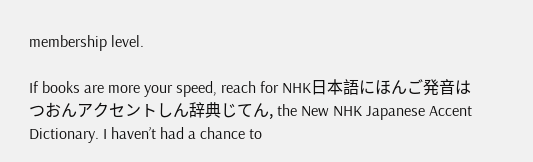membership level.

If books are more your speed, reach for NHK日本語にほんご発音はつおんアクセントしん辞典じてん, the New NHK Japanese Accent Dictionary. I haven’t had a chance to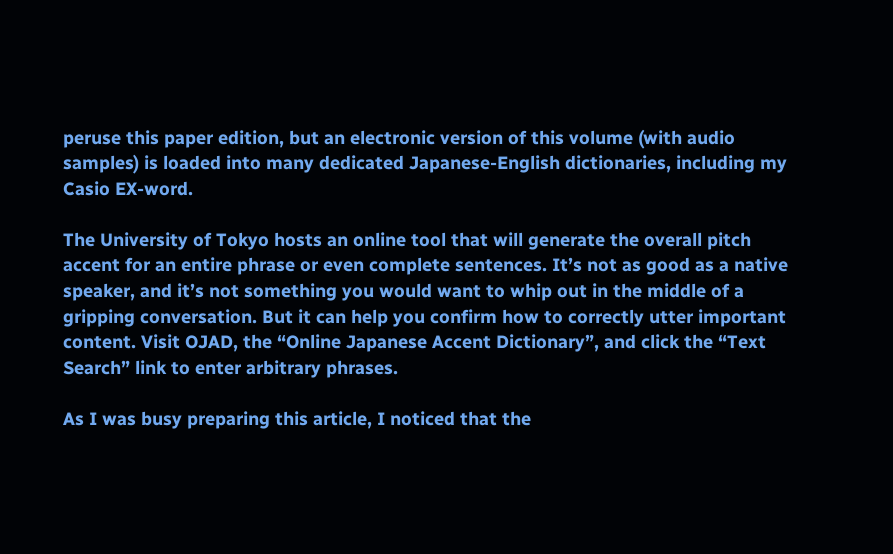peruse this paper edition, but an electronic version of this volume (with audio samples) is loaded into many dedicated Japanese-English dictionaries, including my Casio EX-word.

The University of Tokyo hosts an online tool that will generate the overall pitch accent for an entire phrase or even complete sentences. It’s not as good as a native speaker, and it’s not something you would want to whip out in the middle of a gripping conversation. But it can help you confirm how to correctly utter important content. Visit OJAD, the “Online Japanese Accent Dictionary”, and click the “Text Search” link to enter arbitrary phrases.

As I was busy preparing this article, I noticed that the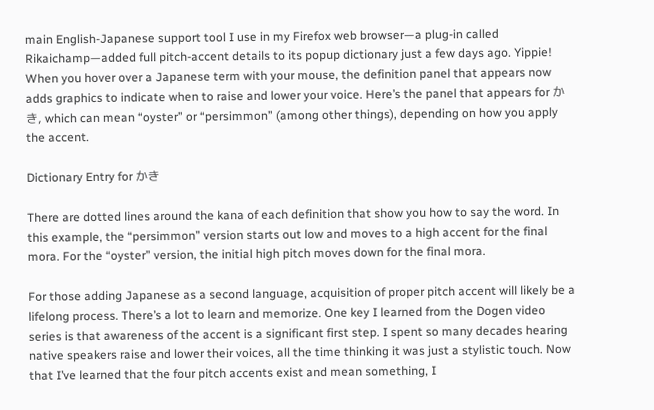main English-Japanese support tool I use in my Firefox web browser—a plug-in called Rikaichamp—added full pitch-accent details to its popup dictionary just a few days ago. Yippie! When you hover over a Japanese term with your mouse, the definition panel that appears now adds graphics to indicate when to raise and lower your voice. Here’s the panel that appears for かき, which can mean “oyster” or “persimmon” (among other things), depending on how you apply the accent.

Dictionary Entry for かき

There are dotted lines around the kana of each definition that show you how to say the word. In this example, the “persimmon” version starts out low and moves to a high accent for the final mora. For the “oyster” version, the initial high pitch moves down for the final mora.

For those adding Japanese as a second language, acquisition of proper pitch accent will likely be a lifelong process. There’s a lot to learn and memorize. One key I learned from the Dogen video series is that awareness of the accent is a significant first step. I spent so many decades hearing native speakers raise and lower their voices, all the time thinking it was just a stylistic touch. Now that I’ve learned that the four pitch accents exist and mean something, I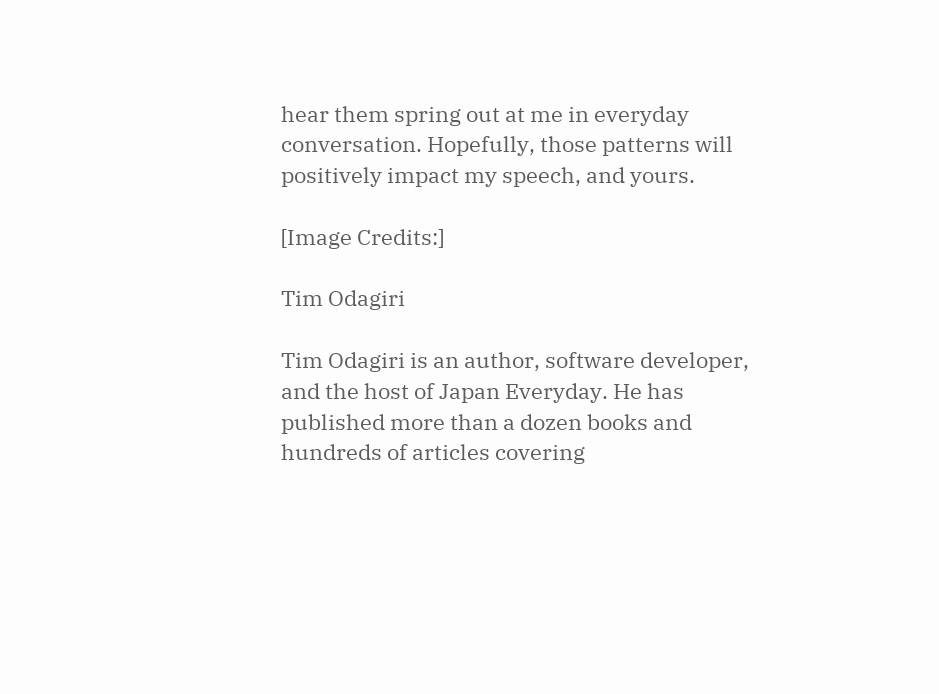hear them spring out at me in everyday conversation. Hopefully, those patterns will positively impact my speech, and yours.

[Image Credits:]

Tim Odagiri

Tim Odagiri is an author, software developer, and the host of Japan Everyday. He has published more than a dozen books and hundreds of articles covering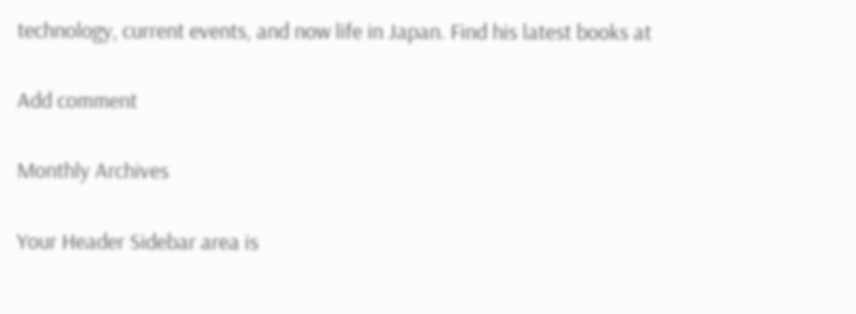technology, current events, and now life in Japan. Find his latest books at

Add comment

Monthly Archives

Your Header Sidebar area is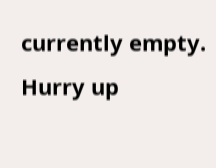currently empty. Hurry up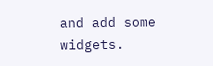and add some widgets.